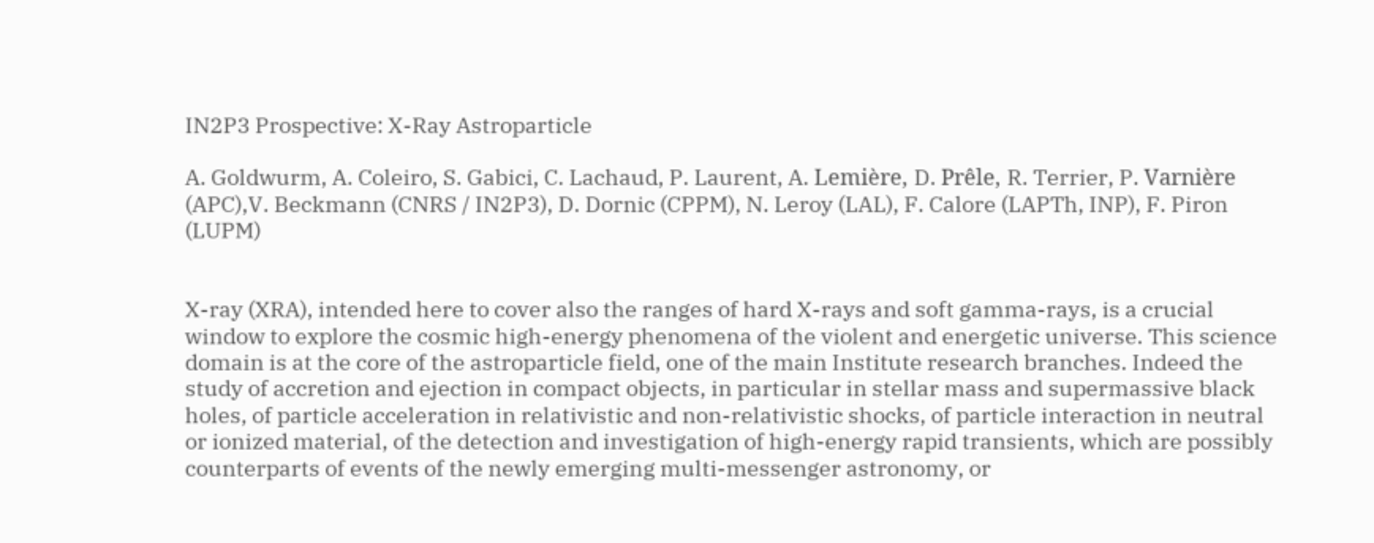IN2P3 Prospective: X-Ray Astroparticle

A. Goldwurm, A. Coleiro, S. Gabici, C. Lachaud, P. Laurent, A. Lemière, D. Prêle, R. Terrier, P. Varnière (APC),V. Beckmann (CNRS / IN2P3), D. Dornic (CPPM), N. Leroy (LAL), F. Calore (LAPTh, INP), F. Piron (LUPM)


X-ray (XRA), intended here to cover also the ranges of hard X-rays and soft gamma-rays, is a crucial window to explore the cosmic high-energy phenomena of the violent and energetic universe. This science domain is at the core of the astroparticle field, one of the main Institute research branches. Indeed the study of accretion and ejection in compact objects, in particular in stellar mass and supermassive black holes, of particle acceleration in relativistic and non-relativistic shocks, of particle interaction in neutral or ionized material, of the detection and investigation of high-energy rapid transients, which are possibly counterparts of events of the newly emerging multi-messenger astronomy, or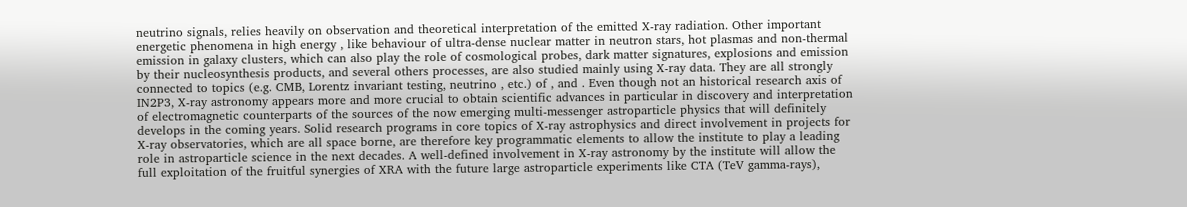neutrino signals, relies heavily on observation and theoretical interpretation of the emitted X-ray radiation. Other important energetic phenomena in high energy , like behaviour of ultra-dense nuclear matter in neutron stars, hot plasmas and non-thermal emission in galaxy clusters, which can also play the role of cosmological probes, dark matter signatures, explosions and emission by their nucleosynthesis products, and several others processes, are also studied mainly using X-ray data. They are all strongly connected to topics (e.g. CMB, Lorentz invariant testing, neutrino , etc.) of , and . Even though not an historical research axis of IN2P3, X-ray astronomy appears more and more crucial to obtain scientific advances in particular in discovery and interpretation of electromagnetic counterparts of the sources of the now emerging multi-messenger astroparticle physics that will definitely develops in the coming years. Solid research programs in core topics of X-ray astrophysics and direct involvement in projects for X-ray observatories, which are all space borne, are therefore key programmatic elements to allow the institute to play a leading role in astroparticle science in the next decades. A well-defined involvement in X-ray astronomy by the institute will allow the full exploitation of the fruitful synergies of XRA with the future large astroparticle experiments like CTA (TeV gamma-rays),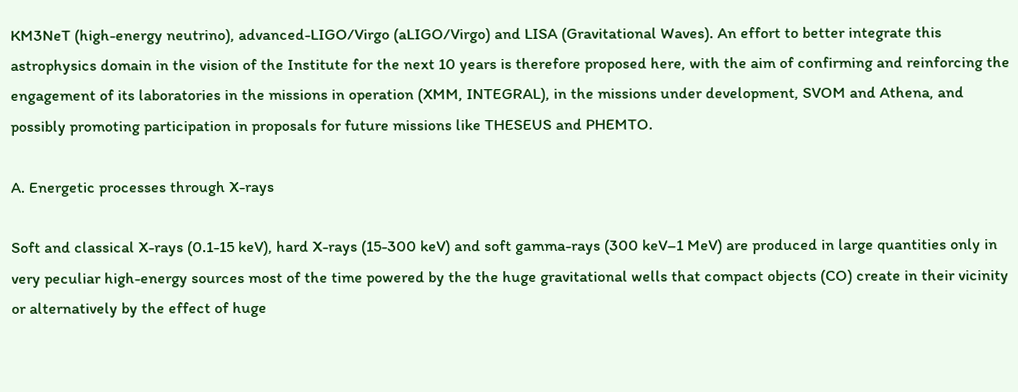KM3NeT (high-energy neutrino), advanced-LIGO/Virgo (aLIGO/Virgo) and LISA (Gravitational Waves). An effort to better integrate this astrophysics domain in the vision of the Institute for the next 10 years is therefore proposed here, with the aim of confirming and reinforcing the engagement of its laboratories in the missions in operation (XMM, INTEGRAL), in the missions under development, SVOM and Athena, and possibly promoting participation in proposals for future missions like THESEUS and PHEMTO.

A. Energetic processes through X-rays

Soft and classical X-rays (0.1-15 keV), hard X-rays (15-300 keV) and soft gamma-rays (300 keV–1 MeV) are produced in large quantities only in very peculiar high-energy sources most of the time powered by the the huge gravitational wells that compact objects (CO) create in their vicinity or alternatively by the effect of huge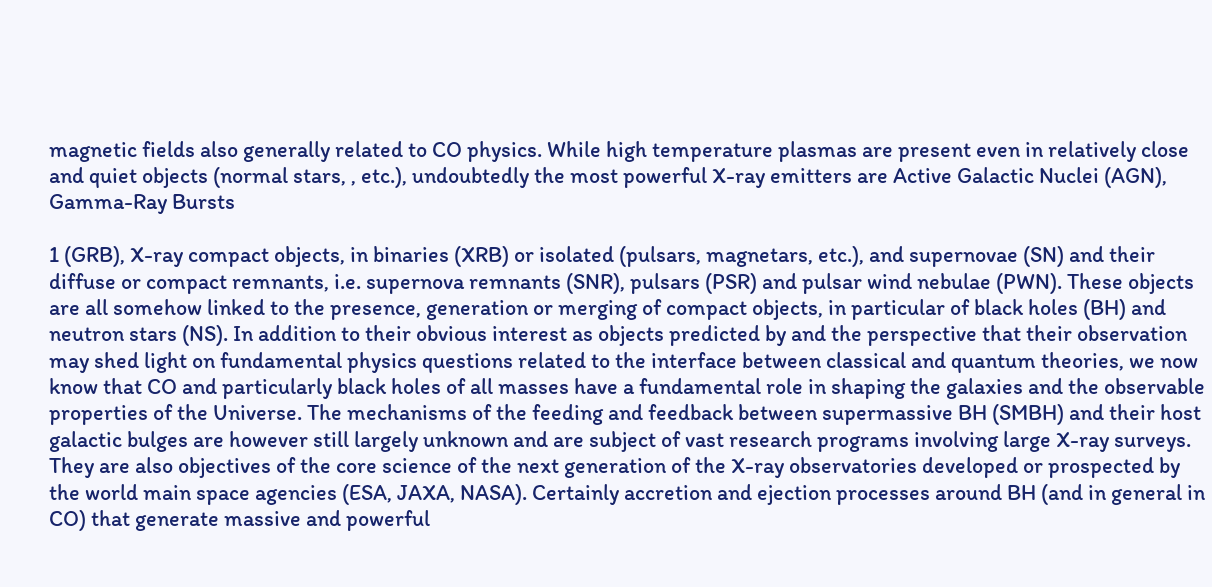magnetic fields also generally related to CO physics. While high temperature plasmas are present even in relatively close and quiet objects (normal stars, , etc.), undoubtedly the most powerful X-ray emitters are Active Galactic Nuclei (AGN), Gamma-Ray Bursts

1 (GRB), X-ray compact objects, in binaries (XRB) or isolated (pulsars, magnetars, etc.), and supernovae (SN) and their diffuse or compact remnants, i.e. supernova remnants (SNR), pulsars (PSR) and pulsar wind nebulae (PWN). These objects are all somehow linked to the presence, generation or merging of compact objects, in particular of black holes (BH) and neutron stars (NS). In addition to their obvious interest as objects predicted by and the perspective that their observation may shed light on fundamental physics questions related to the interface between classical and quantum theories, we now know that CO and particularly black holes of all masses have a fundamental role in shaping the galaxies and the observable properties of the Universe. The mechanisms of the feeding and feedback between supermassive BH (SMBH) and their host galactic bulges are however still largely unknown and are subject of vast research programs involving large X-ray surveys. They are also objectives of the core science of the next generation of the X-ray observatories developed or prospected by the world main space agencies (ESA, JAXA, NASA). Certainly accretion and ejection processes around BH (and in general in CO) that generate massive and powerful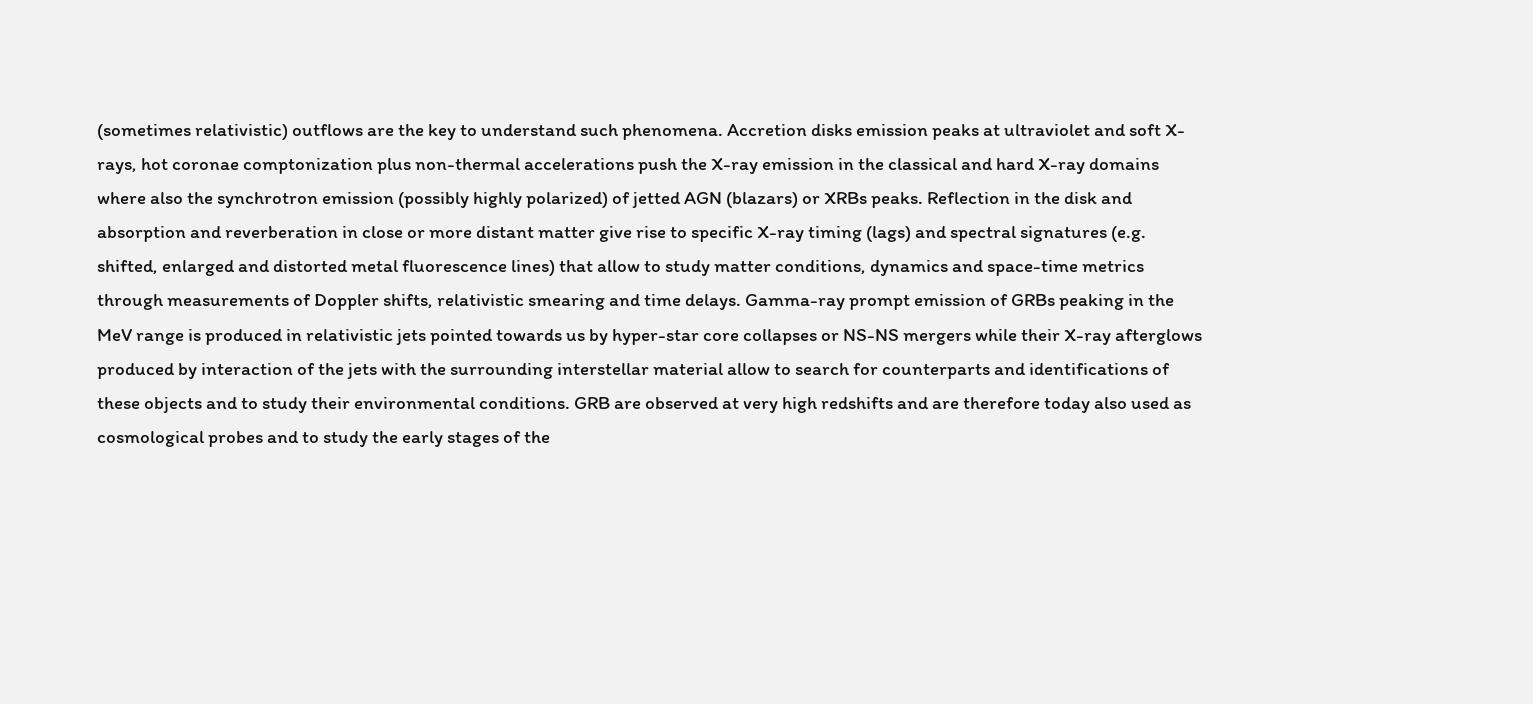(sometimes relativistic) outflows are the key to understand such phenomena. Accretion disks emission peaks at ultraviolet and soft X-rays, hot coronae comptonization plus non-thermal accelerations push the X-ray emission in the classical and hard X-ray domains where also the synchrotron emission (possibly highly polarized) of jetted AGN (blazars) or XRBs peaks. Reflection in the disk and absorption and reverberation in close or more distant matter give rise to specific X-ray timing (lags) and spectral signatures (e.g. shifted, enlarged and distorted metal fluorescence lines) that allow to study matter conditions, dynamics and space-time metrics through measurements of Doppler shifts, relativistic smearing and time delays. Gamma-ray prompt emission of GRBs peaking in the MeV range is produced in relativistic jets pointed towards us by hyper-star core collapses or NS-NS mergers while their X-ray afterglows produced by interaction of the jets with the surrounding interstellar material allow to search for counterparts and identifications of these objects and to study their environmental conditions. GRB are observed at very high redshifts and are therefore today also used as cosmological probes and to study the early stages of the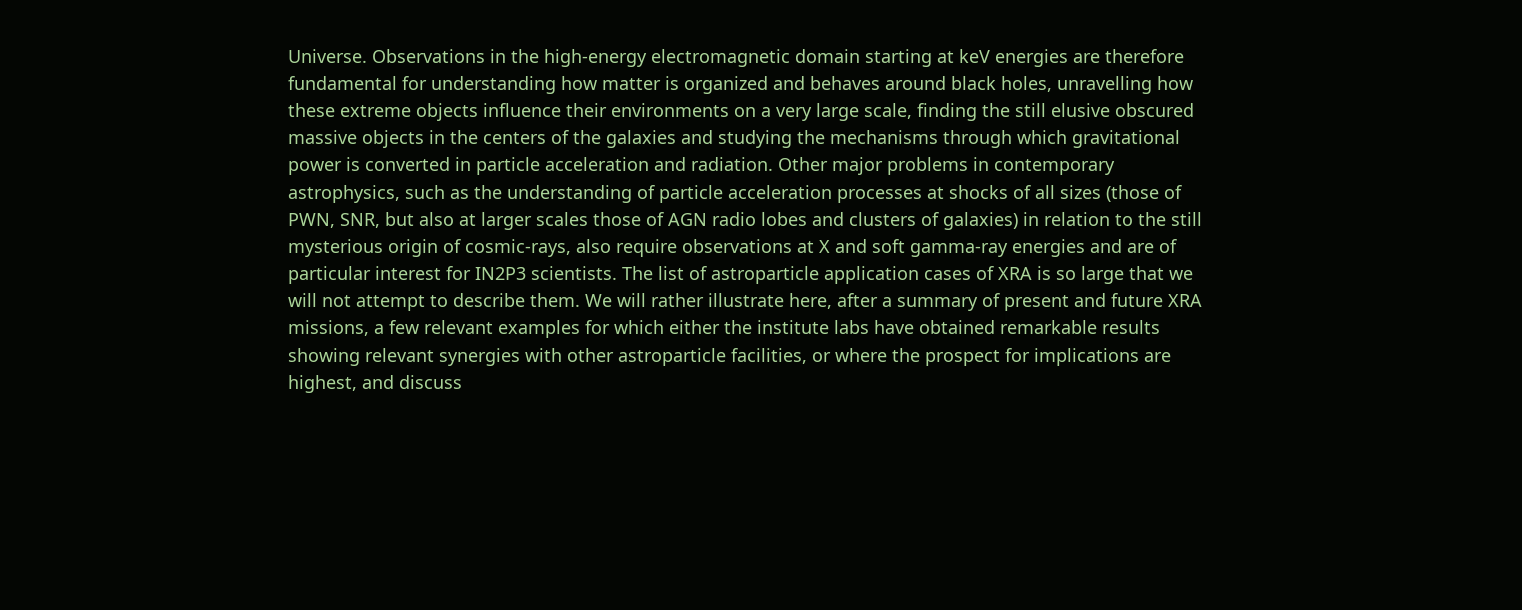Universe. Observations in the high-energy electromagnetic domain starting at keV energies are therefore fundamental for understanding how matter is organized and behaves around black holes, unravelling how these extreme objects influence their environments on a very large scale, finding the still elusive obscured massive objects in the centers of the galaxies and studying the mechanisms through which gravitational power is converted in particle acceleration and radiation. Other major problems in contemporary astrophysics, such as the understanding of particle acceleration processes at shocks of all sizes (those of PWN, SNR, but also at larger scales those of AGN radio lobes and clusters of galaxies) in relation to the still mysterious origin of cosmic-rays, also require observations at X and soft gamma-ray energies and are of particular interest for IN2P3 scientists. The list of astroparticle application cases of XRA is so large that we will not attempt to describe them. We will rather illustrate here, after a summary of present and future XRA missions, a few relevant examples for which either the institute labs have obtained remarkable results showing relevant synergies with other astroparticle facilities, or where the prospect for implications are highest, and discuss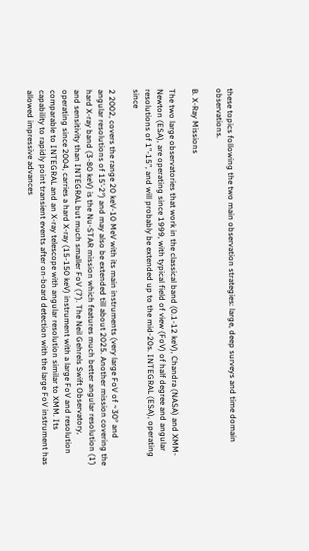these topics following the two main observation strategies: large, deep surveys and time domain observations.

B. X-Ray Missions

The two large observatories that work in the classical band (0.1-12 keV), Chandra (NASA) and XMM- Newton (ESA), are operating since 1999, with typical field of view (FoV) of half degree and angular resolutions of 1”-15”, and will probably be extended up to the mid-20s. INTEGRAL (ESA), operating since

2 2002, covers the range 20 keV-10 MeV with its main instruments (very large FoV of ~30° and angular resolutions of 15’-2°) and may also be extended till about 2025. Another mission covering the hard X-ray band (3-80 keV) is the Nu-STAR mission which features much better angular resolution (1’) and sensitivity than INTEGRAL but much smaller FoV (7’). The Neil Gehrels Swift Observatory, operating since 2004, carries a hard X-ray (15-150 keV) instrument with a large FoV and resolution comparable to INTEGRAL and an X-ray telescope with angular resolution similar to XMM. Its capability to rapidly point transient events after on-board detection with the large FoV instrument has allowed impressive advances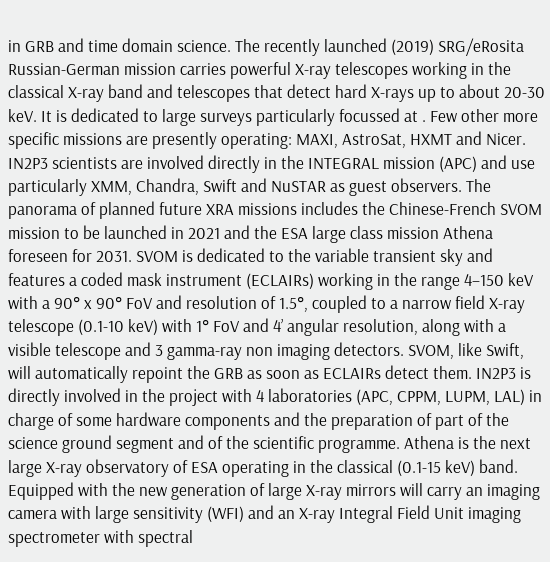in GRB and time domain science. The recently launched (2019) SRG/eRosita Russian-German mission carries powerful X-ray telescopes working in the classical X-ray band and telescopes that detect hard X-rays up to about 20-30 keV. It is dedicated to large surveys particularly focussed at . Few other more specific missions are presently operating: MAXI, AstroSat, HXMT and Nicer. IN2P3 scientists are involved directly in the INTEGRAL mission (APC) and use particularly XMM, Chandra, Swift and NuSTAR as guest observers. The panorama of planned future XRA missions includes the Chinese-French SVOM mission to be launched in 2021 and the ESA large class mission Athena foreseen for 2031. SVOM is dedicated to the variable transient sky and features a coded mask instrument (ECLAIRs) working in the range 4–150 keV with a 90° x 90° FoV and resolution of 1.5°, coupled to a narrow field X-ray telescope (0.1-10 keV) with 1° FoV and 4’ angular resolution, along with a visible telescope and 3 gamma-ray non imaging detectors. SVOM, like Swift, will automatically repoint the GRB as soon as ECLAIRs detect them. IN2P3 is directly involved in the project with 4 laboratories (APC, CPPM, LUPM, LAL) in charge of some hardware components and the preparation of part of the science ground segment and of the scientific programme. Athena is the next large X-ray observatory of ESA operating in the classical (0.1-15 keV) band. Equipped with the new generation of large X-ray mirrors will carry an imaging camera with large sensitivity (WFI) and an X-ray Integral Field Unit imaging spectrometer with spectral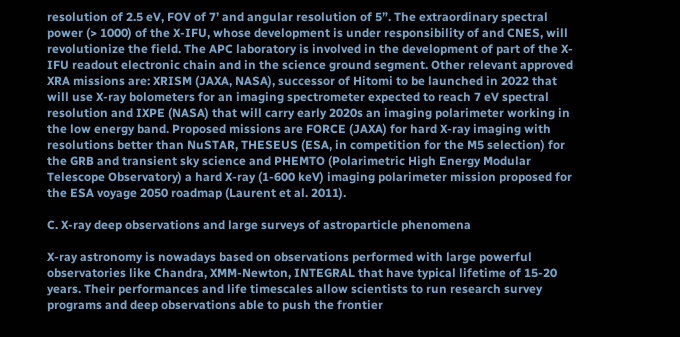resolution of 2.5 eV, FOV of 7’ and angular resolution of 5”. The extraordinary spectral power (> 1000) of the X-IFU, whose development is under responsibility of and CNES, will revolutionize the field. The APC laboratory is involved in the development of part of the X-IFU readout electronic chain and in the science ground segment. Other relevant approved XRA missions are: XRISM (JAXA, NASA), successor of Hitomi to be launched in 2022 that will use X-ray bolometers for an imaging spectrometer expected to reach 7 eV spectral resolution and IXPE (NASA) that will carry early 2020s an imaging polarimeter working in the low energy band. Proposed missions are FORCE (JAXA) for hard X-ray imaging with resolutions better than NuSTAR, THESEUS (ESA, in competition for the M5 selection) for the GRB and transient sky science and PHEMTO (Polarimetric High Energy Modular Telescope Observatory) a hard X-ray (1-600 keV) imaging polarimeter mission proposed for the ESA voyage 2050 roadmap (Laurent et al. 2011).

C. X-ray deep observations and large surveys of astroparticle phenomena

X-ray astronomy is nowadays based on observations performed with large powerful observatories like Chandra, XMM-Newton, INTEGRAL that have typical lifetime of 15-20 years. Their performances and life timescales allow scientists to run research survey programs and deep observations able to push the frontier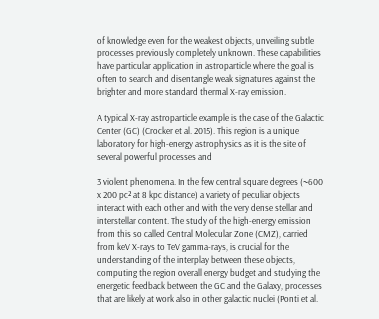of knowledge even for the weakest objects, unveiling subtle processes previously completely unknown. These capabilities have particular application in astroparticle where the goal is often to search and disentangle weak signatures against the brighter and more standard thermal X-ray emission.

A typical X-ray astroparticle example is the case of the Galactic Center (GC) (Crocker et al. 2015). This region is a unique laboratory for high-energy astrophysics as it is the site of several powerful processes and

3 violent phenomena. In the few central square degrees (~600 x 200 pc² at 8 kpc distance) a variety of peculiar objects interact with each other and with the very dense stellar and interstellar content. The study of the high-energy emission from this so called Central Molecular Zone (CMZ), carried from keV X-rays to TeV gamma-rays, is crucial for the understanding of the interplay between these objects, computing the region overall energy budget and studying the energetic feedback between the GC and the Galaxy, processes that are likely at work also in other galactic nuclei (Ponti et al.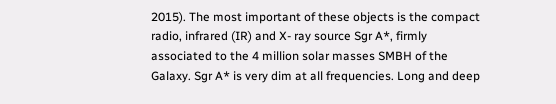2015). The most important of these objects is the compact radio, infrared (IR) and X- ray source Sgr A*, firmly associated to the 4 million solar masses SMBH of the Galaxy. Sgr A* is very dim at all frequencies. Long and deep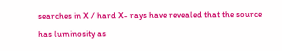searches in X / hard X- rays have revealed that the source has luminosity as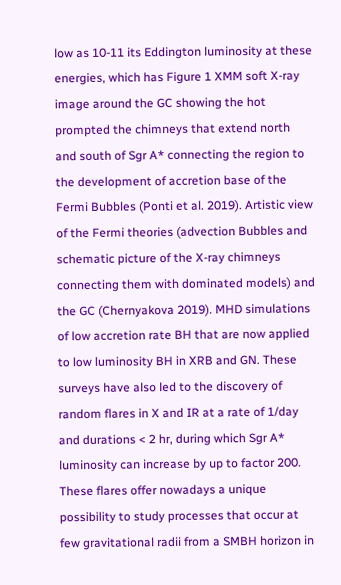low as 10-11 its Eddington luminosity at these energies, which has Figure 1 XMM soft X-ray image around the GC showing the hot prompted the chimneys that extend north and south of Sgr A* connecting the region to the development of accretion base of the Fermi Bubbles (Ponti et al. 2019). Artistic view of the Fermi theories (advection Bubbles and schematic picture of the X-ray chimneys connecting them with dominated models) and the GC (Chernyakova 2019). MHD simulations of low accretion rate BH that are now applied to low luminosity BH in XRB and GN. These surveys have also led to the discovery of random flares in X and IR at a rate of 1/day and durations < 2 hr, during which Sgr A* luminosity can increase by up to factor 200. These flares offer nowadays a unique possibility to study processes that occur at few gravitational radii from a SMBH horizon in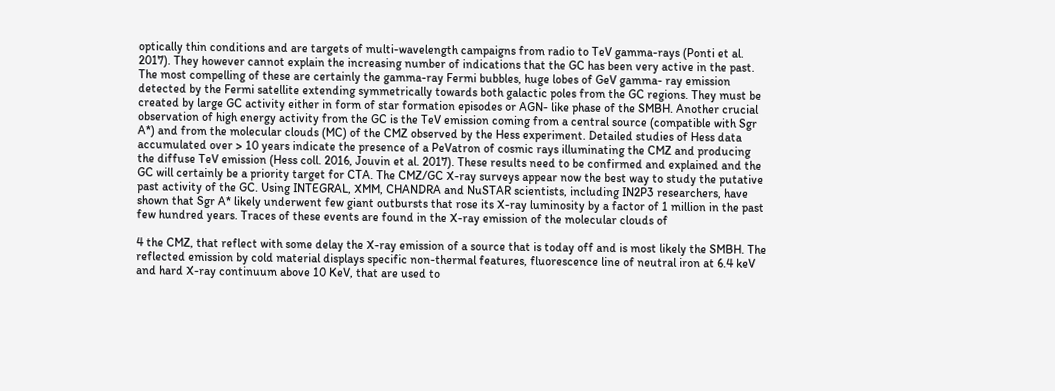optically thin conditions and are targets of multi-wavelength campaigns from radio to TeV gamma-rays (Ponti et al. 2017). They however cannot explain the increasing number of indications that the GC has been very active in the past. The most compelling of these are certainly the gamma-ray Fermi bubbles, huge lobes of GeV gamma- ray emission detected by the Fermi satellite extending symmetrically towards both galactic poles from the GC regions. They must be created by large GC activity either in form of star formation episodes or AGN- like phase of the SMBH. Another crucial observation of high energy activity from the GC is the TeV emission coming from a central source (compatible with Sgr A*) and from the molecular clouds (MC) of the CMZ observed by the Hess experiment. Detailed studies of Hess data accumulated over > 10 years indicate the presence of a PeVatron of cosmic rays illuminating the CMZ and producing the diffuse TeV emission (Hess coll. 2016, Jouvin et al. 2017). These results need to be confirmed and explained and the GC will certainly be a priority target for CTA. The CMZ/GC X-ray surveys appear now the best way to study the putative past activity of the GC. Using INTEGRAL, XMM, CHANDRA and NuSTAR scientists, including IN2P3 researchers, have shown that Sgr A* likely underwent few giant outbursts that rose its X-ray luminosity by a factor of 1 million in the past few hundred years. Traces of these events are found in the X-ray emission of the molecular clouds of

4 the CMZ, that reflect with some delay the X-ray emission of a source that is today off and is most likely the SMBH. The reflected emission by cold material displays specific non-thermal features, fluorescence line of neutral iron at 6.4 keV and hard X-ray continuum above 10 KeV, that are used to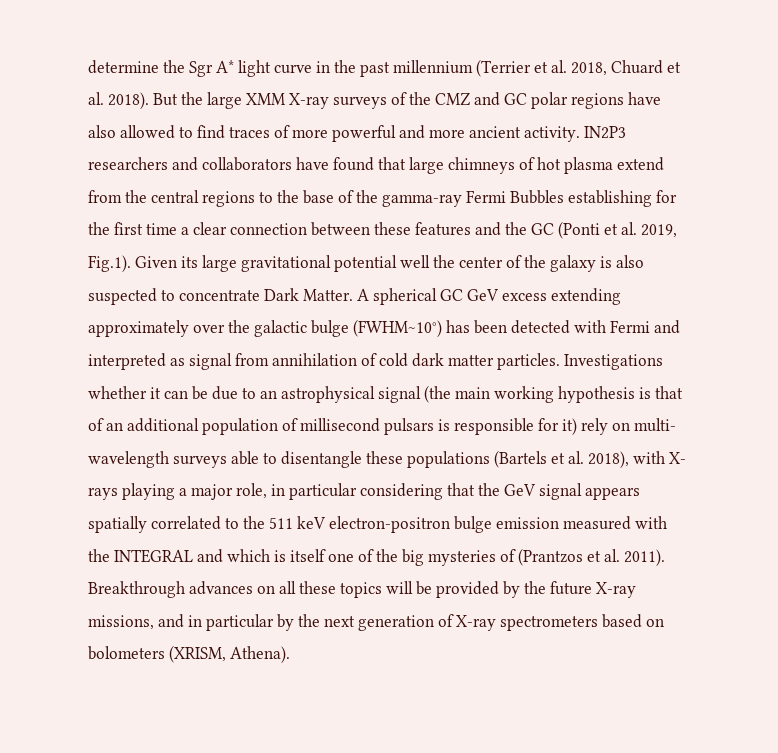determine the Sgr A* light curve in the past millennium (Terrier et al. 2018, Chuard et al. 2018). But the large XMM X-ray surveys of the CMZ and GC polar regions have also allowed to find traces of more powerful and more ancient activity. IN2P3 researchers and collaborators have found that large chimneys of hot plasma extend from the central regions to the base of the gamma-ray Fermi Bubbles establishing for the first time a clear connection between these features and the GC (Ponti et al. 2019, Fig.1). Given its large gravitational potential well the center of the galaxy is also suspected to concentrate Dark Matter. A spherical GC GeV excess extending approximately over the galactic bulge (FWHM~10°) has been detected with Fermi and interpreted as signal from annihilation of cold dark matter particles. Investigations whether it can be due to an astrophysical signal (the main working hypothesis is that of an additional population of millisecond pulsars is responsible for it) rely on multi-wavelength surveys able to disentangle these populations (Bartels et al. 2018), with X-rays playing a major role, in particular considering that the GeV signal appears spatially correlated to the 511 keV electron-positron bulge emission measured with the INTEGRAL and which is itself one of the big mysteries of (Prantzos et al. 2011). Breakthrough advances on all these topics will be provided by the future X-ray missions, and in particular by the next generation of X-ray spectrometers based on bolometers (XRISM, Athena).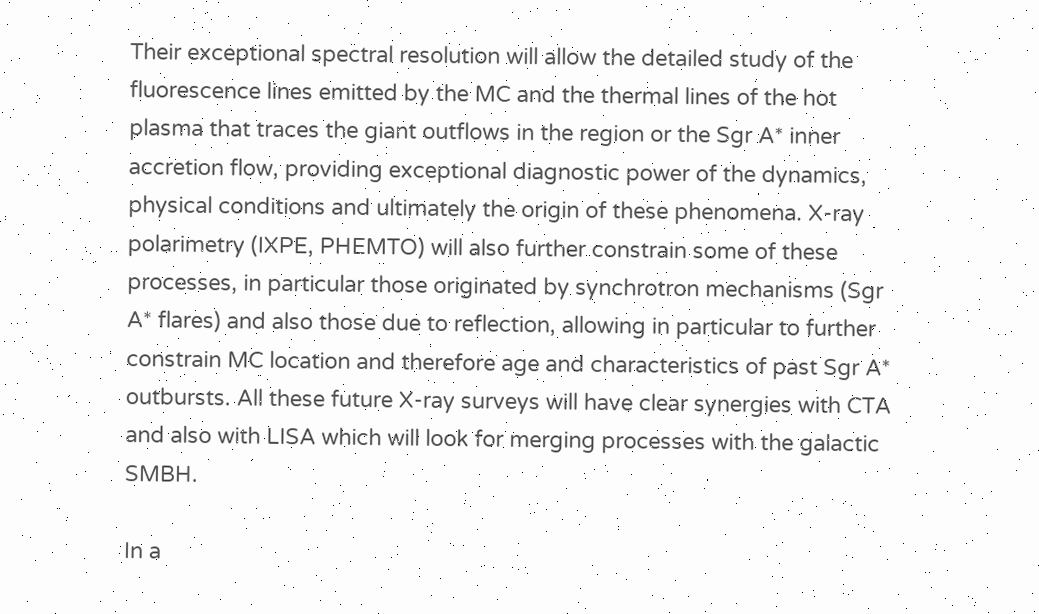Their exceptional spectral resolution will allow the detailed study of the fluorescence lines emitted by the MC and the thermal lines of the hot plasma that traces the giant outflows in the region or the Sgr A* inner accretion flow, providing exceptional diagnostic power of the dynamics, physical conditions and ultimately the origin of these phenomena. X-ray polarimetry (IXPE, PHEMTO) will also further constrain some of these processes, in particular those originated by synchrotron mechanisms (Sgr A* flares) and also those due to reflection, allowing in particular to further constrain MC location and therefore age and characteristics of past Sgr A* outbursts. All these future X-ray surveys will have clear synergies with CTA and also with LISA which will look for merging processes with the galactic SMBH.

In a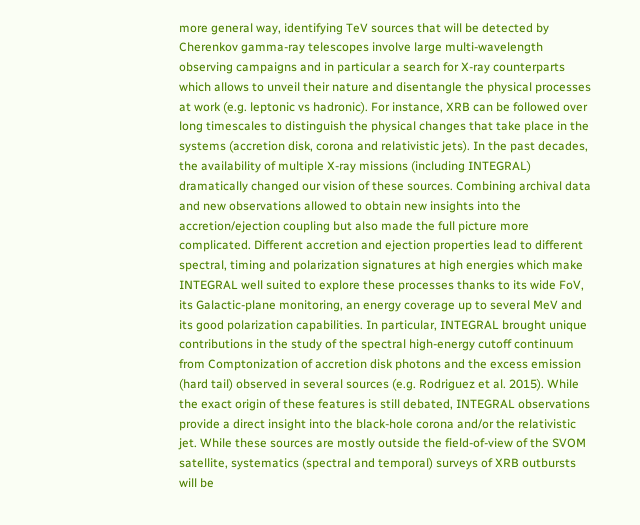more general way, identifying TeV sources that will be detected by Cherenkov gamma-ray telescopes involve large multi-wavelength observing campaigns and in particular a search for X-ray counterparts which allows to unveil their nature and disentangle the physical processes at work (e.g. leptonic vs hadronic). For instance, XRB can be followed over long timescales to distinguish the physical changes that take place in the systems (accretion disk, corona and relativistic jets). In the past decades, the availability of multiple X-ray missions (including INTEGRAL) dramatically changed our vision of these sources. Combining archival data and new observations allowed to obtain new insights into the accretion/ejection coupling but also made the full picture more complicated. Different accretion and ejection properties lead to different spectral, timing and polarization signatures at high energies which make INTEGRAL well suited to explore these processes thanks to its wide FoV, its Galactic-plane monitoring, an energy coverage up to several MeV and its good polarization capabilities. In particular, INTEGRAL brought unique contributions in the study of the spectral high-energy cutoff continuum from Comptonization of accretion disk photons and the excess emission (hard tail) observed in several sources (e.g. Rodriguez et al. 2015). While the exact origin of these features is still debated, INTEGRAL observations provide a direct insight into the black-hole corona and/or the relativistic jet. While these sources are mostly outside the field-of-view of the SVOM satellite, systematics (spectral and temporal) surveys of XRB outbursts will be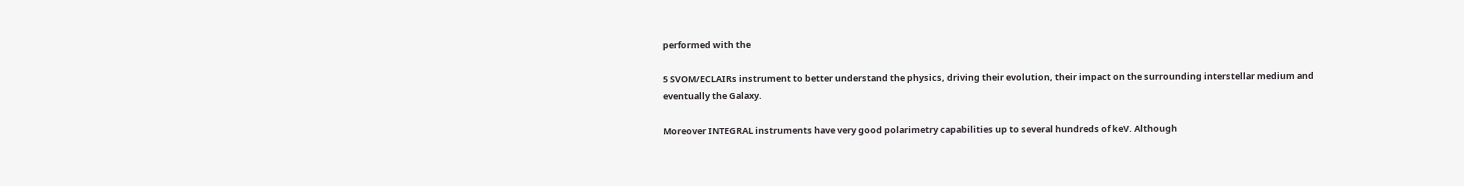performed with the

5 SVOM/ECLAIRs instrument to better understand the physics, driving their evolution, their impact on the surrounding interstellar medium and eventually the Galaxy.

Moreover INTEGRAL instruments have very good polarimetry capabilities up to several hundreds of keV. Although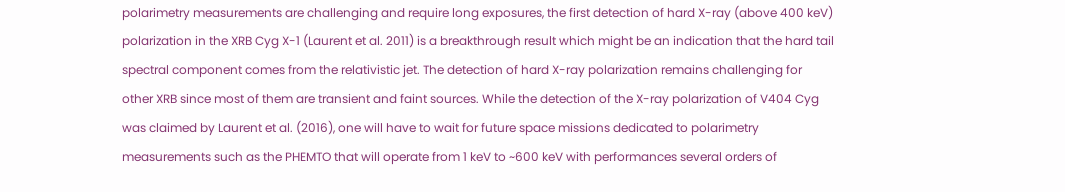polarimetry measurements are challenging and require long exposures, the first detection of hard X-ray (above 400 keV) polarization in the XRB Cyg X-1 (Laurent et al. 2011) is a breakthrough result which might be an indication that the hard tail spectral component comes from the relativistic jet. The detection of hard X-ray polarization remains challenging for other XRB since most of them are transient and faint sources. While the detection of the X-ray polarization of V404 Cyg was claimed by Laurent et al. (2016), one will have to wait for future space missions dedicated to polarimetry measurements such as the PHEMTO that will operate from 1 keV to ~600 keV with performances several orders of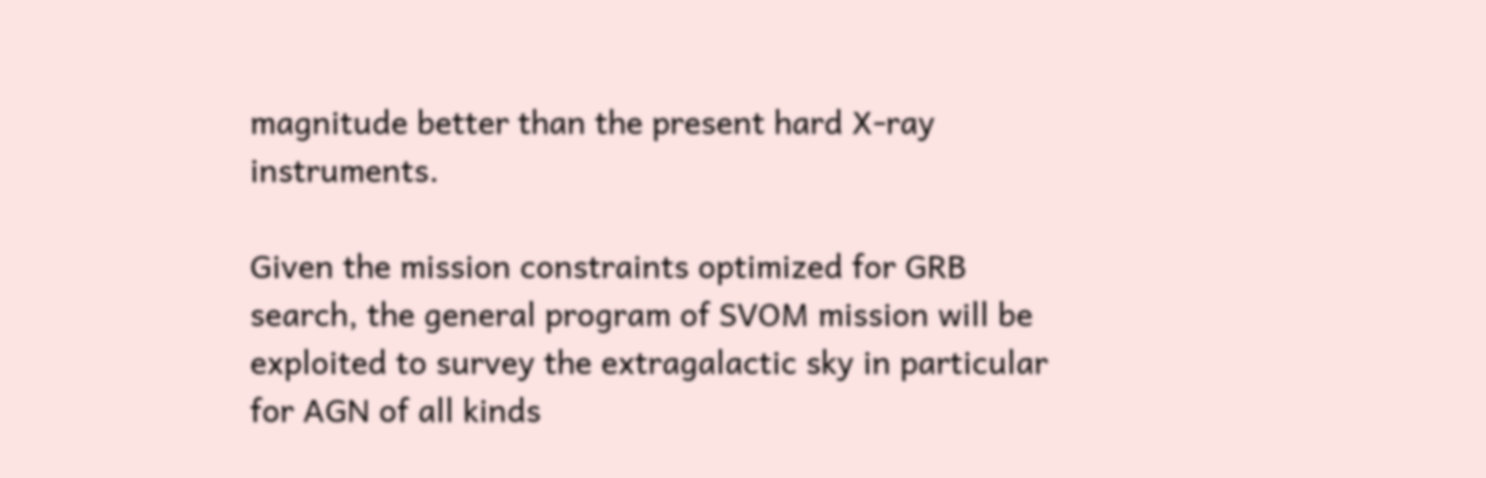magnitude better than the present hard X-ray instruments.

Given the mission constraints optimized for GRB search, the general program of SVOM mission will be exploited to survey the extragalactic sky in particular for AGN of all kinds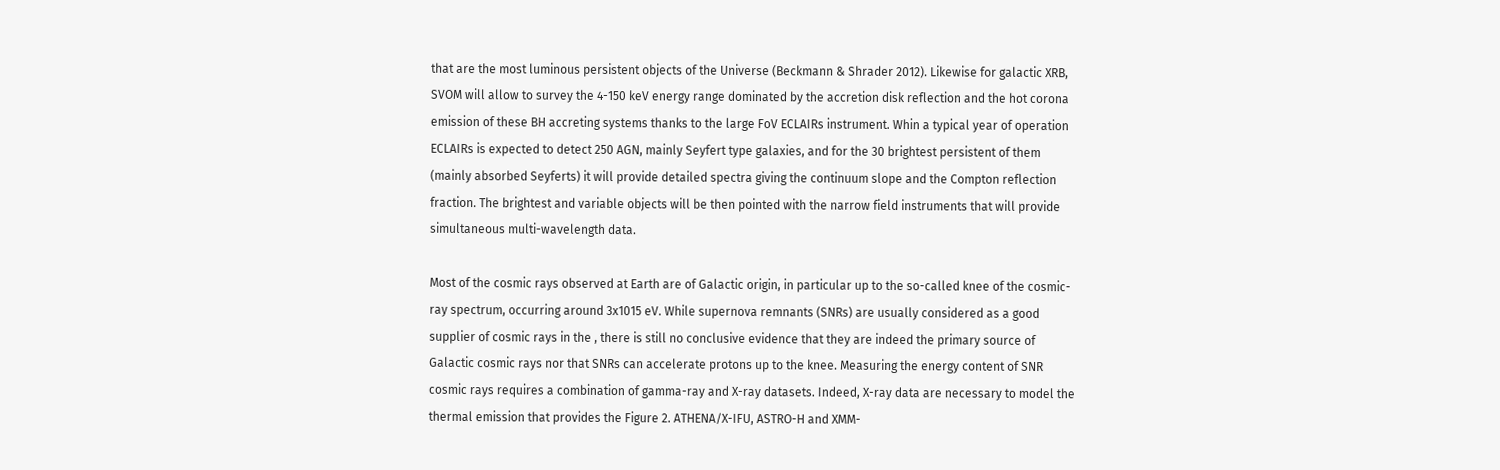that are the most luminous persistent objects of the Universe (Beckmann & Shrader 2012). Likewise for galactic XRB, SVOM will allow to survey the 4-150 keV energy range dominated by the accretion disk reflection and the hot corona emission of these BH accreting systems thanks to the large FoV ECLAIRs instrument. Whin a typical year of operation ECLAIRs is expected to detect 250 AGN, mainly Seyfert type galaxies, and for the 30 brightest persistent of them (mainly absorbed Seyferts) it will provide detailed spectra giving the continuum slope and the Compton reflection fraction. The brightest and variable objects will be then pointed with the narrow field instruments that will provide simultaneous multi-wavelength data.

Most of the cosmic rays observed at Earth are of Galactic origin, in particular up to the so-called knee of the cosmic-ray spectrum, occurring around 3x1015 eV. While supernova remnants (SNRs) are usually considered as a good supplier of cosmic rays in the , there is still no conclusive evidence that they are indeed the primary source of Galactic cosmic rays nor that SNRs can accelerate protons up to the knee. Measuring the energy content of SNR cosmic rays requires a combination of gamma-ray and X-ray datasets. Indeed, X-ray data are necessary to model the thermal emission that provides the Figure 2. ATHENA/X-IFU, ASTRO-H and XMM-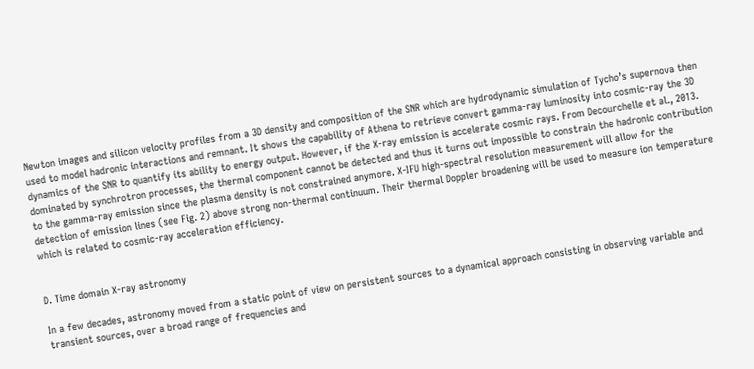Newton images and silicon velocity profiles from a 3D density and composition of the SNR which are hydrodynamic simulation of Tycho’s supernova then used to model hadronic interactions and remnant. It shows the capability of Athena to retrieve convert gamma-ray luminosity into cosmic-ray the 3D dynamics of the SNR to quantify its ability to energy output. However, if the X-ray emission is accelerate cosmic rays. From Decourchelle et al., 2013. dominated by synchrotron processes, the thermal component cannot be detected and thus it turns out impossible to constrain the hadronic contribution to the gamma-ray emission since the plasma density is not constrained anymore. X-IFU high-spectral resolution measurement will allow for the detection of emission lines (see Fig. 2) above strong non-thermal continuum. Their thermal Doppler broadening will be used to measure ion temperature which is related to cosmic-ray acceleration efficiency.


D. Time domain X-ray astronomy

In a few decades, astronomy moved from a static point of view on persistent sources to a dynamical approach consisting in observing variable and transient sources, over a broad range of frequencies and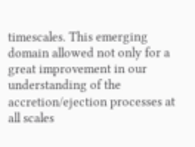timescales. This emerging domain allowed not only for a great improvement in our understanding of the accretion/ejection processes at all scales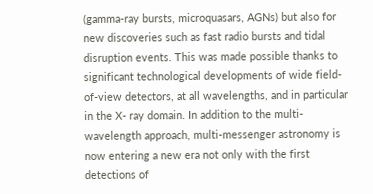(gamma-ray bursts, microquasars, AGNs) but also for new discoveries such as fast radio bursts and tidal disruption events. This was made possible thanks to significant technological developments of wide field-of-view detectors, at all wavelengths, and in particular in the X- ray domain. In addition to the multi-wavelength approach, multi-messenger astronomy is now entering a new era not only with the first detections of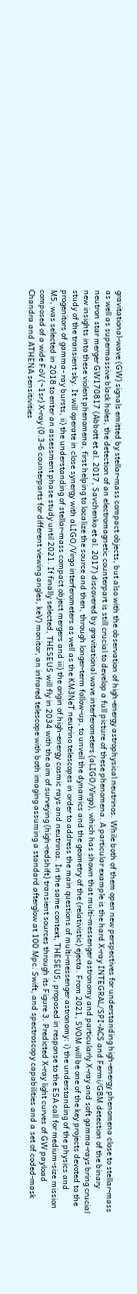gravitational-wave (GW) signals emitted by stellar-mass compact objects, but also with the observation of high-energy astrophysical neutrinos. While both of them open new perspectives for understanding high-energy phenomena close to stellar-mass as well as supermassive black holes, the detection of an electromagnetic counterpart is still crucial to develop a full picture of these phenomena. A particular example is the hard X-ray INTEGRAL/SPI-ACS and Fermi/GBM detection of the binary neutron star merger GW170817 (Abbott et al. 2017, Savchenko et al. 2017) discovered by gravitational wave interferometers (aLIGO/Virgo), which has shown that multi-messenger astronomy and particularly X-ray and soft gamma-rays bring crucial new insights into these violent phenomena, first helping to localize the source and then, through longer-term follow-up, to unveil the dynamics and the geometry of the (relativistic) ejecta. From 2021, SVOM will be one of the key projects devoted to the study of the transient sky. It will operate in close synergy with aLIGO/Virgo interferometers as well as the KM3NeT neutrino telescopes in order to address the main questions of multi-messenger astronomy: i) the understanding of the physics and progenitors of gamma- ray bursts, ii) the understanding of stellar-mass compact object mergers and iii) the origin of high-energy cosmic rays and neutrinos. In the same context, THESEUS, proposed in response to the ESA call for medium-size mission M5, was selected in 2018 to enter an assessment phase study until 2021. If finally selected, THESEUS will fly in 2034 with the aim of surveying (high-redshift) transient sources through its Figure 3. Predicted X-ray light curves of GW payload composed of a wide FoV (~1sr) X-ray (0.3-6 counterparts for different viewing angles, keV) monitor, an infrared telescope with both imaging assuming a standard afterglow at 100 Mpc. Swift, and spectroscopy capabilities and a set of coded-mask Chandra and ATHENA sensitivities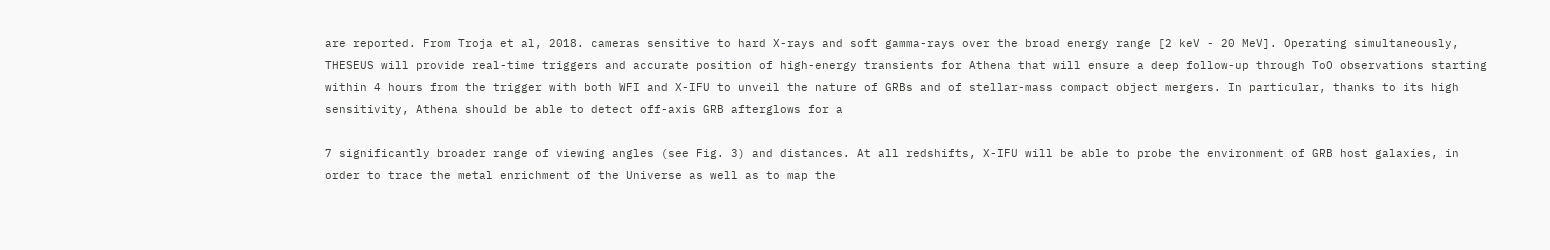are reported. From Troja et al, 2018. cameras sensitive to hard X-rays and soft gamma-rays over the broad energy range [2 keV - 20 MeV]. Operating simultaneously, THESEUS will provide real-time triggers and accurate position of high-energy transients for Athena that will ensure a deep follow-up through ToO observations starting within 4 hours from the trigger with both WFI and X-IFU to unveil the nature of GRBs and of stellar-mass compact object mergers. In particular, thanks to its high sensitivity, Athena should be able to detect off-axis GRB afterglows for a

7 significantly broader range of viewing angles (see Fig. 3) and distances. At all redshifts, X-IFU will be able to probe the environment of GRB host galaxies, in order to trace the metal enrichment of the Universe as well as to map the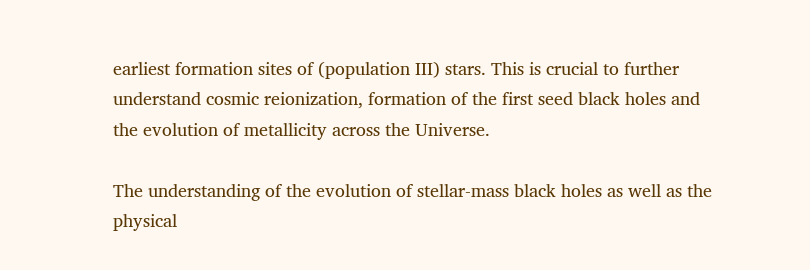earliest formation sites of (population III) stars. This is crucial to further understand cosmic reionization, formation of the first seed black holes and the evolution of metallicity across the Universe.

The understanding of the evolution of stellar-mass black holes as well as the physical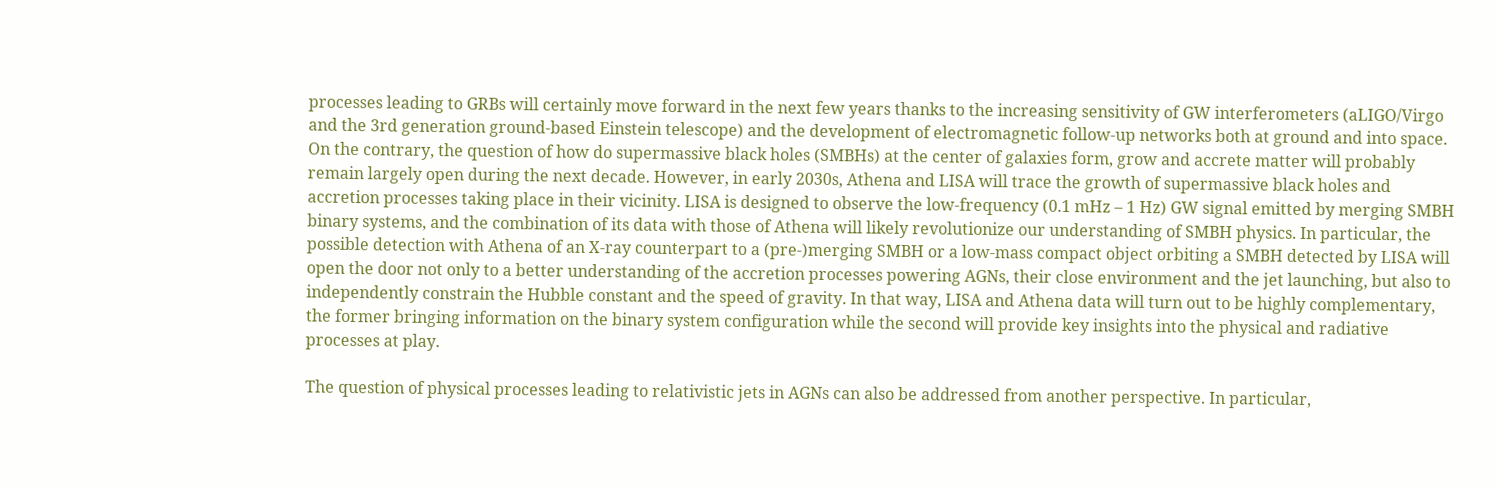processes leading to GRBs will certainly move forward in the next few years thanks to the increasing sensitivity of GW interferometers (aLIGO/Virgo and the 3rd generation ground-based Einstein telescope) and the development of electromagnetic follow-up networks both at ground and into space. On the contrary, the question of how do supermassive black holes (SMBHs) at the center of galaxies form, grow and accrete matter will probably remain largely open during the next decade. However, in early 2030s, Athena and LISA will trace the growth of supermassive black holes and accretion processes taking place in their vicinity. LISA is designed to observe the low-frequency (0.1 mHz – 1 Hz) GW signal emitted by merging SMBH binary systems, and the combination of its data with those of Athena will likely revolutionize our understanding of SMBH physics. In particular, the possible detection with Athena of an X-ray counterpart to a (pre-)merging SMBH or a low-mass compact object orbiting a SMBH detected by LISA will open the door not only to a better understanding of the accretion processes powering AGNs, their close environment and the jet launching, but also to independently constrain the Hubble constant and the speed of gravity. In that way, LISA and Athena data will turn out to be highly complementary, the former bringing information on the binary system configuration while the second will provide key insights into the physical and radiative processes at play.

The question of physical processes leading to relativistic jets in AGNs can also be addressed from another perspective. In particular,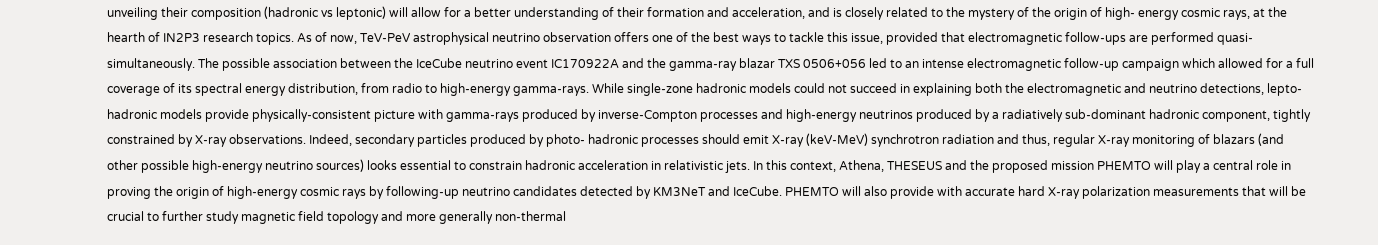unveiling their composition (hadronic vs leptonic) will allow for a better understanding of their formation and acceleration, and is closely related to the mystery of the origin of high- energy cosmic rays, at the hearth of IN2P3 research topics. As of now, TeV-PeV astrophysical neutrino observation offers one of the best ways to tackle this issue, provided that electromagnetic follow-ups are performed quasi-simultaneously. The possible association between the IceCube neutrino event IC170922A and the gamma-ray blazar TXS 0506+056 led to an intense electromagnetic follow-up campaign which allowed for a full coverage of its spectral energy distribution, from radio to high-energy gamma-rays. While single-zone hadronic models could not succeed in explaining both the electromagnetic and neutrino detections, lepto-hadronic models provide physically-consistent picture with gamma-rays produced by inverse-Compton processes and high-energy neutrinos produced by a radiatively sub-dominant hadronic component, tightly constrained by X-ray observations. Indeed, secondary particles produced by photo- hadronic processes should emit X-ray (keV-MeV) synchrotron radiation and thus, regular X-ray monitoring of blazars (and other possible high-energy neutrino sources) looks essential to constrain hadronic acceleration in relativistic jets. In this context, Athena, THESEUS and the proposed mission PHEMTO will play a central role in proving the origin of high-energy cosmic rays by following-up neutrino candidates detected by KM3NeT and IceCube. PHEMTO will also provide with accurate hard X-ray polarization measurements that will be crucial to further study magnetic field topology and more generally non-thermal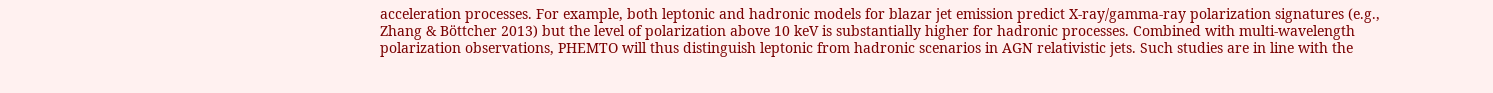acceleration processes. For example, both leptonic and hadronic models for blazar jet emission predict X-ray/gamma-ray polarization signatures (e.g., Zhang & Böttcher 2013) but the level of polarization above 10 keV is substantially higher for hadronic processes. Combined with multi-wavelength polarization observations, PHEMTO will thus distinguish leptonic from hadronic scenarios in AGN relativistic jets. Such studies are in line with the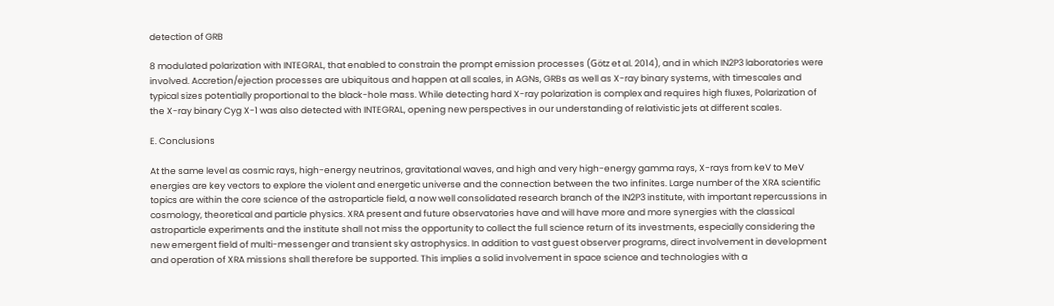detection of GRB

8 modulated polarization with INTEGRAL, that enabled to constrain the prompt emission processes (Götz et al. 2014), and in which IN2P3 laboratories were involved. Accretion/ejection processes are ubiquitous and happen at all scales, in AGNs, GRBs as well as X-ray binary systems, with timescales and typical sizes potentially proportional to the black-hole mass. While detecting hard X-ray polarization is complex and requires high fluxes, Polarization of the X-ray binary Cyg X-1 was also detected with INTEGRAL, opening new perspectives in our understanding of relativistic jets at different scales.

E. Conclusions

At the same level as cosmic rays, high-energy neutrinos, gravitational waves, and high and very high-energy gamma rays, X-rays from keV to MeV energies are key vectors to explore the violent and energetic universe and the connection between the two infinites. Large number of the XRA scientific topics are within the core science of the astroparticle field, a now well consolidated research branch of the IN2P3 institute, with important repercussions in cosmology, theoretical and particle physics. XRA present and future observatories have and will have more and more synergies with the classical astroparticle experiments and the institute shall not miss the opportunity to collect the full science return of its investments, especially considering the new emergent field of multi-messenger and transient sky astrophysics. In addition to vast guest observer programs, direct involvement in development and operation of XRA missions shall therefore be supported. This implies a solid involvement in space science and technologies with a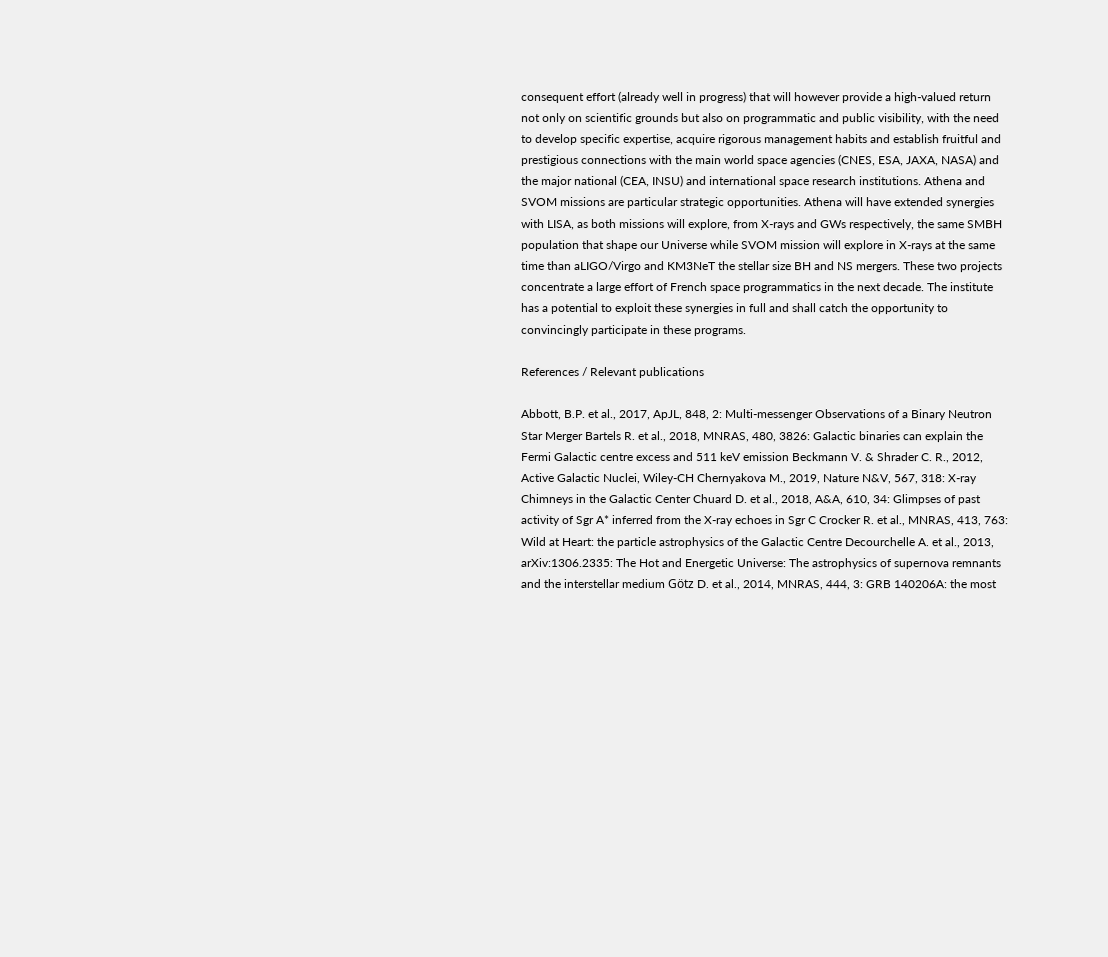consequent effort (already well in progress) that will however provide a high-valued return not only on scientific grounds but also on programmatic and public visibility, with the need to develop specific expertise, acquire rigorous management habits and establish fruitful and prestigious connections with the main world space agencies (CNES, ESA, JAXA, NASA) and the major national (CEA, INSU) and international space research institutions. Athena and SVOM missions are particular strategic opportunities. Athena will have extended synergies with LISA, as both missions will explore, from X-rays and GWs respectively, the same SMBH population that shape our Universe while SVOM mission will explore in X-rays at the same time than aLIGO/Virgo and KM3NeT the stellar size BH and NS mergers. These two projects concentrate a large effort of French space programmatics in the next decade. The institute has a potential to exploit these synergies in full and shall catch the opportunity to convincingly participate in these programs.

References / Relevant publications

Abbott, B.P. et al., 2017, ApJL, 848, 2: Multi-messenger Observations of a Binary Neutron Star Merger Bartels R. et al., 2018, MNRAS, 480, 3826: Galactic binaries can explain the Fermi Galactic centre excess and 511 keV emission Beckmann V. & Shrader C. R., 2012, Active Galactic Nuclei, Wiley-CH Chernyakova M., 2019, Nature N&V, 567, 318: X-ray Chimneys in the Galactic Center Chuard D. et al., 2018, A&A, 610, 34: Glimpses of past activity of Sgr A* inferred from the X-ray echoes in Sgr C Crocker R. et al., MNRAS, 413, 763: Wild at Heart: the particle astrophysics of the Galactic Centre Decourchelle A. et al., 2013, arXiv:1306.2335: The Hot and Energetic Universe: The astrophysics of supernova remnants and the interstellar medium Götz D. et al., 2014, MNRAS, 444, 3: GRB 140206A: the most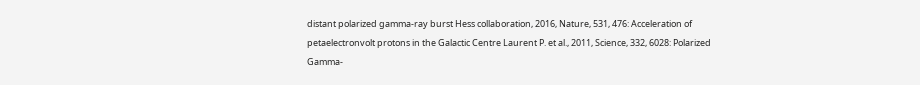distant polarized gamma-ray burst Hess collaboration, 2016, Nature, 531, 476: Acceleration of petaelectronvolt protons in the Galactic Centre Laurent P. et al., 2011, Science, 332, 6028: Polarized Gamma-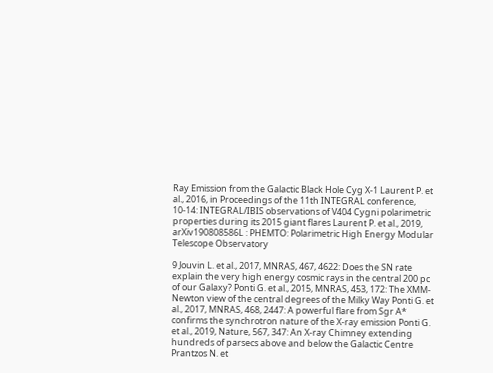Ray Emission from the Galactic Black Hole Cyg X-1 Laurent P. et al., 2016, in Proceedings of the 11th INTEGRAL conference, 10-14: INTEGRAL/IBIS observations of V404 Cygni polarimetric properties during its 2015 giant flares Laurent P. et al., 2019, arXiv190808586L : PHEMTO: Polarimetric High Energy Modular Telescope Observatory

9 Jouvin L. et al., 2017, MNRAS, 467, 4622: Does the SN rate explain the very high energy cosmic rays in the central 200 pc of our Galaxy? Ponti G. et al., 2015, MNRAS, 453, 172: The XMM-Newton view of the central degrees of the Milky Way Ponti G. et al., 2017, MNRAS, 468, 2447: A powerful flare from Sgr A* confirms the synchrotron nature of the X-ray emission Ponti G. et al., 2019, Nature, 567, 347: An X-ray Chimney extending hundreds of parsecs above and below the Galactic Centre Prantzos N. et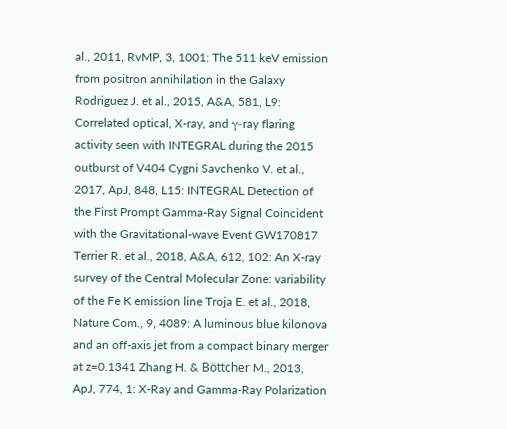al., 2011, RvMP, 3, 1001: The 511 keV emission from positron annihilation in the Galaxy Rodriguez J. et al., 2015, A&A, 581, L9: Correlated optical, X-ray, and γ-ray flaring activity seen with INTEGRAL during the 2015 outburst of V404 Cygni Savchenko V. et al., 2017, ApJ, 848, L15: INTEGRAL Detection of the First Prompt Gamma-Ray Signal Coincident with the Gravitational-wave Event GW170817 Terrier R. et al., 2018, A&A, 612, 102: An X-ray survey of the Central Molecular Zone: variability of the Fe K emission line Troja E. et al., 2018, Nature Com., 9, 4089: A luminous blue kilonova and an off-axis jet from a compact binary merger at z=0.1341 Zhang H. & Böttcher M., 2013, ApJ, 774, 1: X-Ray and Gamma-Ray Polarization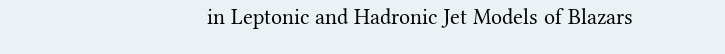in Leptonic and Hadronic Jet Models of Blazars